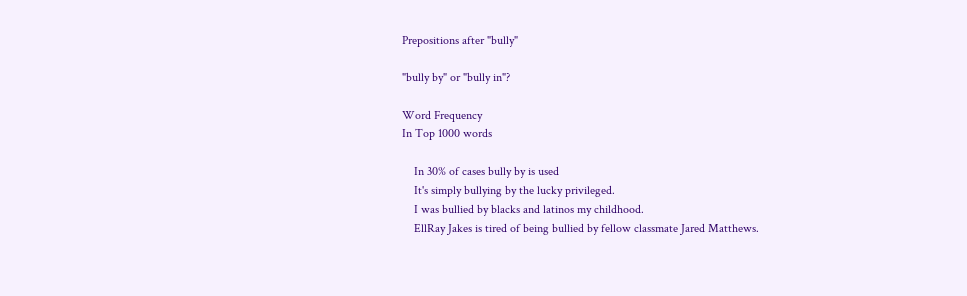Prepositions after "bully"

"bully by" or "bully in"?

Word Frequency
In Top 1000 words

    In 30% of cases bully by is used
    It's simply bullying by the lucky privileged.
    I was bullied by blacks and latinos my childhood.
    EllRay Jakes is tired of being bullied by fellow classmate Jared Matthews.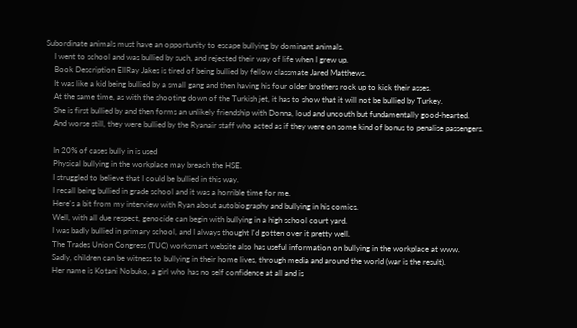Subordinate animals must have an opportunity to escape bullying by dominant animals.
    I went to school and was bullied by such, and rejected their way of life when I grew up.
    Book Description EllRay Jakes is tired of being bullied by fellow classmate Jared Matthews.
    It was like a kid being bullied by a small gang and then having his four older brothers rock up to kick their asses.
    At the same time, as with the shooting down of the Turkish jet, it has to show that it will not be bullied by Turkey.
    She is first bullied by and then forms an unlikely friendship with Donna, loud and uncouth but fundamentally good-hearted.
    And worse still, they were bullied by the Ryanair staff who acted as if they were on some kind of bonus to penalise passengers.

    In 20% of cases bully in is used
    Physical bullying in the workplace may breach the HSE.
    I struggled to believe that I could be bullied in this way.
    I recall being bullied in grade school and it was a horrible time for me.
    Here's a bit from my interview with Ryan about autobiography and bullying in his comics.
    Well, with all due respect, genocide can begin with bullying in a high school court yard.
    I was badly bullied in primary school, and I always thought I'd gotten over it pretty well.
    The Trades Union Congress (TUC) worksmart website also has useful information on bullying in the workplace at www.
    Sadly, children can be witness to bullying in their home lives, through media and around the world (war is the result).
    Her name is Kotani Nobuko, a girl who has no self confidence at all and is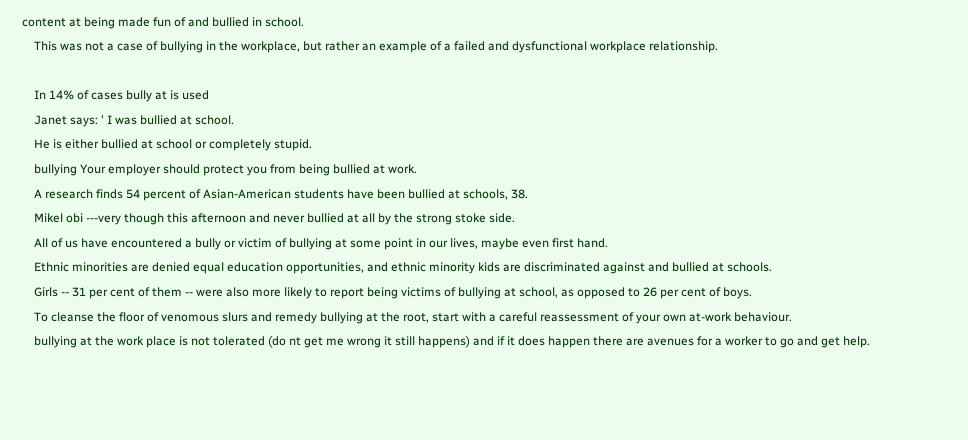content at being made fun of and bullied in school.
    This was not a case of bullying in the workplace, but rather an example of a failed and dysfunctional workplace relationship.

    In 14% of cases bully at is used
    Janet says: ' I was bullied at school.
    He is either bullied at school or completely stupid.
    bullying Your employer should protect you from being bullied at work.
    A research finds 54 percent of Asian-American students have been bullied at schools, 38.
    Mikel obi ---very though this afternoon and never bullied at all by the strong stoke side.
    All of us have encountered a bully or victim of bullying at some point in our lives, maybe even first hand.
    Ethnic minorities are denied equal education opportunities, and ethnic minority kids are discriminated against and bullied at schools.
    Girls -- 31 per cent of them -- were also more likely to report being victims of bullying at school, as opposed to 26 per cent of boys.
    To cleanse the floor of venomous slurs and remedy bullying at the root, start with a careful reassessment of your own at-work behaviour.
    bullying at the work place is not tolerated (do nt get me wrong it still happens) and if it does happen there are avenues for a worker to go and get help.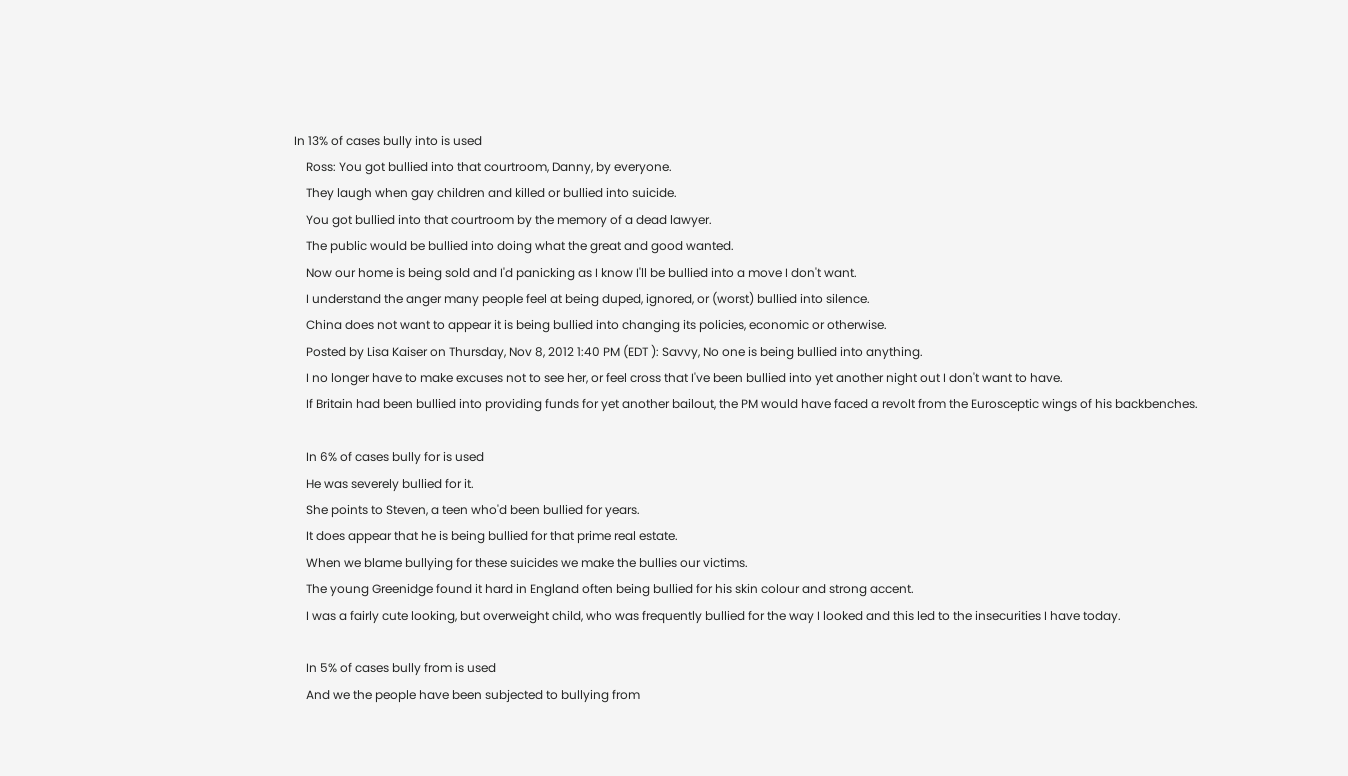In 13% of cases bully into is used
    Ross: You got bullied into that courtroom, Danny, by everyone.
    They laugh when gay children and killed or bullied into suicide.
    You got bullied into that courtroom by the memory of a dead lawyer.
    The public would be bullied into doing what the great and good wanted.
    Now our home is being sold and I'd panicking as I know I'll be bullied into a move I don't want.
    I understand the anger many people feel at being duped, ignored, or (worst) bullied into silence.
    China does not want to appear it is being bullied into changing its policies, economic or otherwise.
    Posted by Lisa Kaiser on Thursday, Nov 8, 2012 1:40 PM (EDT ): Savvy, No one is being bullied into anything.
    I no longer have to make excuses not to see her, or feel cross that I've been bullied into yet another night out I don't want to have.
    If Britain had been bullied into providing funds for yet another bailout, the PM would have faced a revolt from the Eurosceptic wings of his backbenches.

    In 6% of cases bully for is used
    He was severely bullied for it.
    She points to Steven, a teen who'd been bullied for years.
    It does appear that he is being bullied for that prime real estate.
    When we blame bullying for these suicides we make the bullies our victims.
    The young Greenidge found it hard in England often being bullied for his skin colour and strong accent.
    I was a fairly cute looking, but overweight child, who was frequently bullied for the way I looked and this led to the insecurities I have today.

    In 5% of cases bully from is used
    And we the people have been subjected to bullying from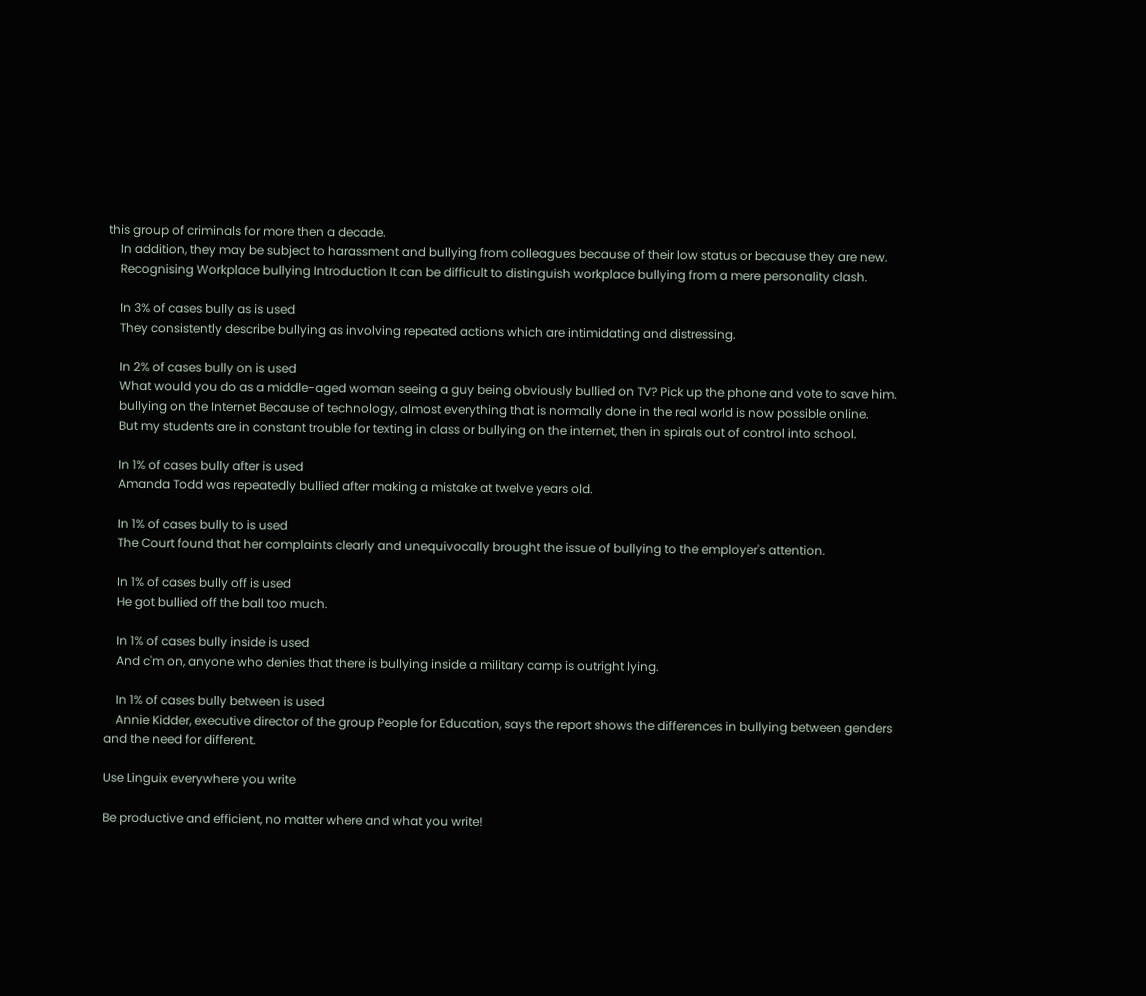this group of criminals for more then a decade.
    In addition, they may be subject to harassment and bullying from colleagues because of their low status or because they are new.
    Recognising Workplace bullying Introduction It can be difficult to distinguish workplace bullying from a mere personality clash.

    In 3% of cases bully as is used
    They consistently describe bullying as involving repeated actions which are intimidating and distressing.

    In 2% of cases bully on is used
    What would you do as a middle-aged woman seeing a guy being obviously bullied on TV? Pick up the phone and vote to save him.
    bullying on the Internet Because of technology, almost everything that is normally done in the real world is now possible online.
    But my students are in constant trouble for texting in class or bullying on the internet, then in spirals out of control into school.

    In 1% of cases bully after is used
    Amanda Todd was repeatedly bullied after making a mistake at twelve years old.

    In 1% of cases bully to is used
    The Court found that her complaints clearly and unequivocally brought the issue of bullying to the employer's attention.

    In 1% of cases bully off is used
    He got bullied off the ball too much.

    In 1% of cases bully inside is used
    And c'm on, anyone who denies that there is bullying inside a military camp is outright lying.

    In 1% of cases bully between is used
    Annie Kidder, executive director of the group People for Education, says the report shows the differences in bullying between genders and the need for different.

Use Linguix everywhere you write

Be productive and efficient, no matter where and what you write!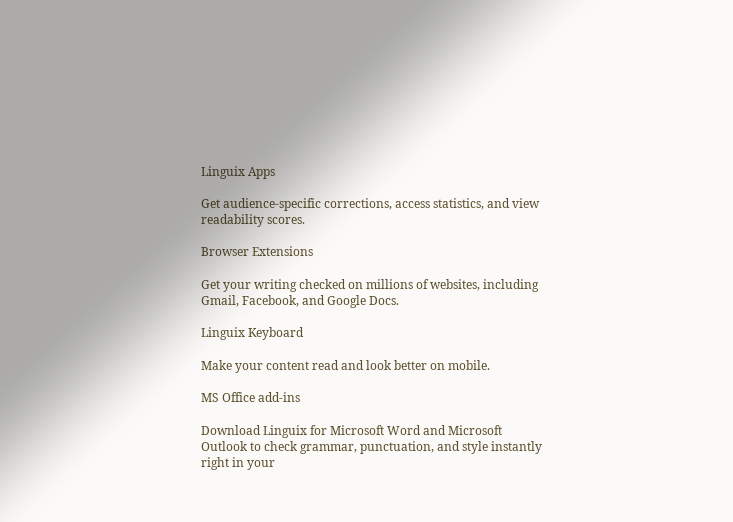Linguix Apps

Get audience-specific corrections, access statistics, and view readability scores.

Browser Extensions

Get your writing checked on millions of websites, including Gmail, Facebook, and Google Docs.

Linguix Keyboard

Make your content read and look better on mobile.

MS Office add-ins

Download Linguix for Microsoft Word and Microsoft Outlook to check grammar, punctuation, and style instantly right in your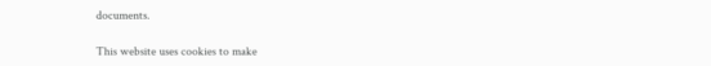documents.

This website uses cookies to make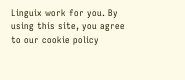Linguix work for you. By using this site, you agree to our cookie policy